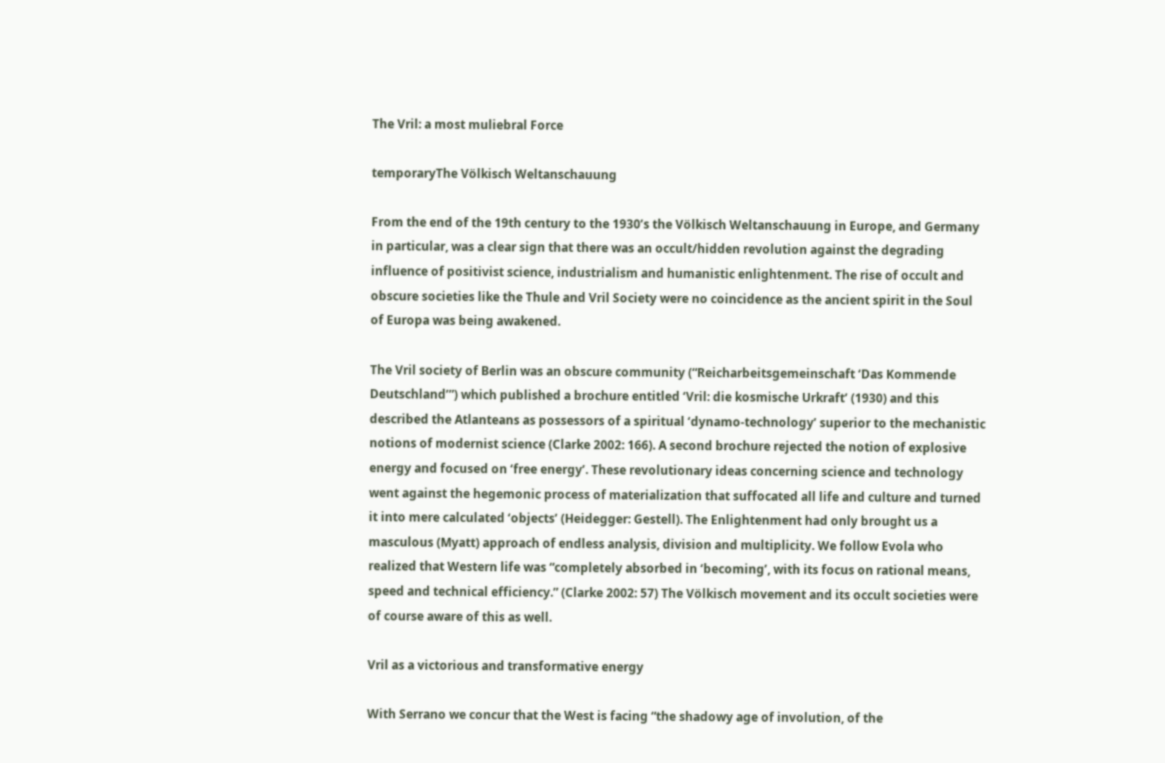The Vril: a most muliebral Force

temporaryThe Völkisch Weltanschauung

From the end of the 19th century to the 1930’s the Völkisch Weltanschauung in Europe, and Germany in particular, was a clear sign that there was an occult/hidden revolution against the degrading influence of positivist science, industrialism and humanistic enlightenment. The rise of occult and obscure societies like the Thule and Vril Society were no coincidence as the ancient spirit in the Soul of Europa was being awakened.

The Vril society of Berlin was an obscure community (“Reicharbeitsgemeinschaft ‘Das Kommende Deutschland’”) which published a brochure entitled ‘Vril: die kosmische Urkraft’ (1930) and this described the Atlanteans as possessors of a spiritual ‘dynamo-technology’ superior to the mechanistic notions of modernist science (Clarke 2002: 166). A second brochure rejected the notion of explosive energy and focused on ‘free energy’. These revolutionary ideas concerning science and technology went against the hegemonic process of materialization that suffocated all life and culture and turned it into mere calculated ‘objects’ (Heidegger: Gestell). The Enlightenment had only brought us a masculous (Myatt) approach of endless analysis, division and multiplicity. We follow Evola who realized that Western life was “completely absorbed in ‘becoming’, with its focus on rational means, speed and technical efficiency.” (Clarke 2002: 57) The Völkisch movement and its occult societies were of course aware of this as well.

Vril as a victorious and transformative energy

With Serrano we concur that the West is facing “the shadowy age of involution, of the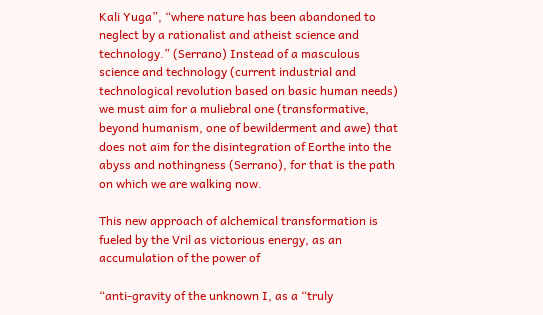Kali Yuga”, “where nature has been abandoned to neglect by a rationalist and atheist science and technology.” (Serrano) Instead of a masculous science and technology (current industrial and technological revolution based on basic human needs) we must aim for a muliebral one (transformative, beyond humanism, one of bewilderment and awe) that does not aim for the disintegration of Eorthe into the abyss and nothingness (Serrano), for that is the path on which we are walking now.

This new approach of alchemical transformation is fueled by the Vril as victorious energy, as an accumulation of the power of

“anti-gravity of the unknown I, as a “truly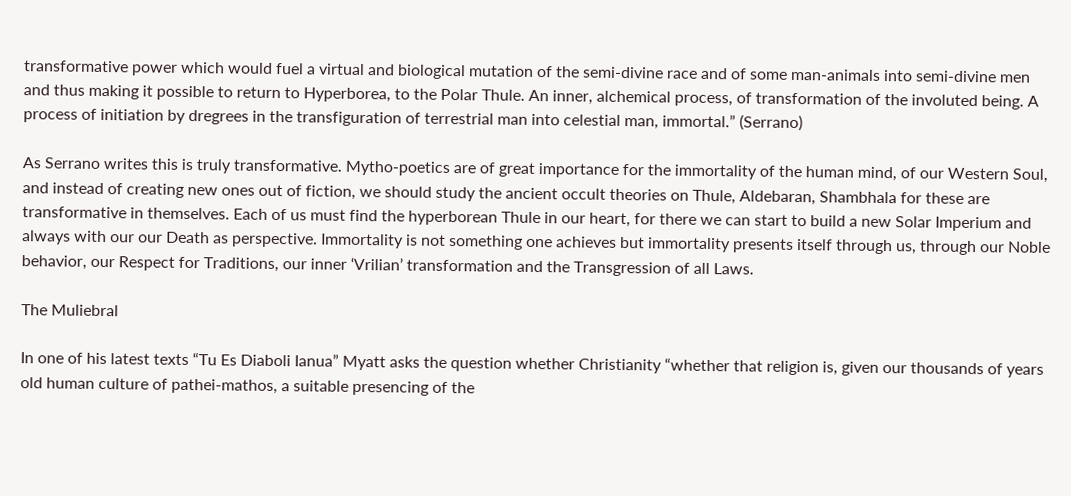transformative power which would fuel a virtual and biological mutation of the semi-divine race and of some man-animals into semi-divine men and thus making it possible to return to Hyperborea, to the Polar Thule. An inner, alchemical process, of transformation of the involuted being. A process of initiation by dregrees in the transfiguration of terrestrial man into celestial man, immortal.” (Serrano)

As Serrano writes this is truly transformative. Mytho-poetics are of great importance for the immortality of the human mind, of our Western Soul, and instead of creating new ones out of fiction, we should study the ancient occult theories on Thule, Aldebaran, Shambhala for these are transformative in themselves. Each of us must find the hyperborean Thule in our heart, for there we can start to build a new Solar Imperium and always with our our Death as perspective. Immortality is not something one achieves but immortality presents itself through us, through our Noble behavior, our Respect for Traditions, our inner ‘Vrilian’ transformation and the Transgression of all Laws.

The Muliebral

In one of his latest texts “Tu Es Diaboli Ianua” Myatt asks the question whether Christianity “whether that religion is, given our thousands of years old human culture of pathei-mathos, a suitable presencing of the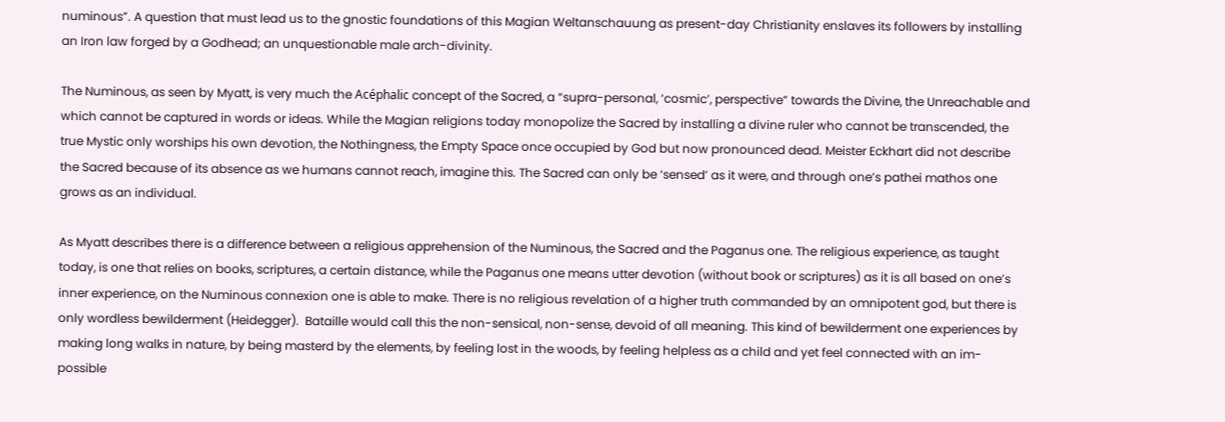numinous”. A question that must lead us to the gnostic foundations of this Magian Weltanschauung as present-day Christianity enslaves its followers by installing an Iron law forged by a Godhead; an unquestionable male arch-divinity.

The Numinous, as seen by Myatt, is very much the Acéphalic concept of the Sacred, a “supra-personal, ‘cosmic’, perspective” towards the Divine, the Unreachable and which cannot be captured in words or ideas. While the Magian religions today monopolize the Sacred by installing a divine ruler who cannot be transcended, the true Mystic only worships his own devotion, the Nothingness, the Empty Space once occupied by God but now pronounced dead. Meister Eckhart did not describe the Sacred because of its absence as we humans cannot reach, imagine this. The Sacred can only be ‘sensed’ as it were, and through one’s pathei mathos one grows as an individual.

As Myatt describes there is a difference between a religious apprehension of the Numinous, the Sacred and the Paganus one. The religious experience, as taught today, is one that relies on books, scriptures, a certain distance, while the Paganus one means utter devotion (without book or scriptures) as it is all based on one’s inner experience, on the Numinous connexion one is able to make. There is no religious revelation of a higher truth commanded by an omnipotent god, but there is only wordless bewilderment (Heidegger).  Bataille would call this the non-sensical, non-sense, devoid of all meaning. This kind of bewilderment one experiences by making long walks in nature, by being masterd by the elements, by feeling lost in the woods, by feeling helpless as a child and yet feel connected with an im-possible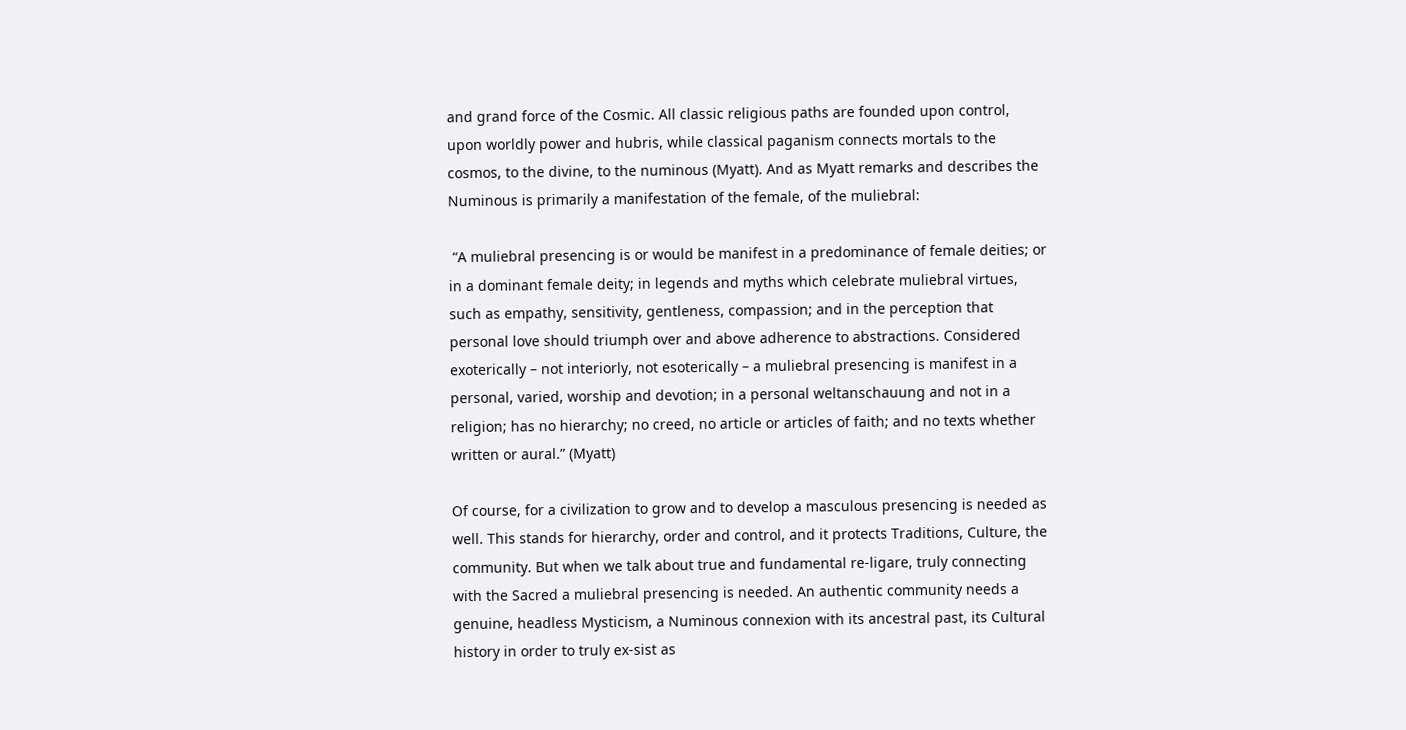and grand force of the Cosmic. All classic religious paths are founded upon control, upon worldly power and hubris, while classical paganism connects mortals to the cosmos, to the divine, to the numinous (Myatt). And as Myatt remarks and describes the Numinous is primarily a manifestation of the female, of the muliebral:

 “A muliebral presencing is or would be manifest in a predominance of female deities; or in a dominant female deity; in legends and myths which celebrate muliebral virtues, such as empathy, sensitivity, gentleness, compassion; and in the perception that personal love should triumph over and above adherence to abstractions. Considered exoterically – not interiorly, not esoterically – a muliebral presencing is manifest in a personal, varied, worship and devotion; in a personal weltanschauung and not in a religion; has no hierarchy; no creed, no article or articles of faith; and no texts whether written or aural.” (Myatt)

Of course, for a civilization to grow and to develop a masculous presencing is needed as well. This stands for hierarchy, order and control, and it protects Traditions, Culture, the community. But when we talk about true and fundamental re-ligare, truly connecting with the Sacred a muliebral presencing is needed. An authentic community needs a genuine, headless Mysticism, a Numinous connexion with its ancestral past, its Cultural history in order to truly ex-sist as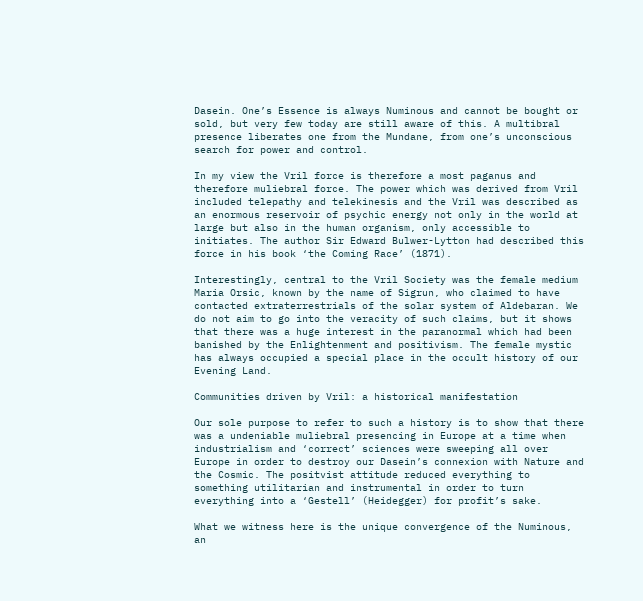Dasein. One’s Essence is always Numinous and cannot be bought or sold, but very few today are still aware of this. A multibral presence liberates one from the Mundane, from one’s unconscious search for power and control.

In my view the Vril force is therefore a most paganus and therefore muliebral force. The power which was derived from Vril included telepathy and telekinesis and the Vril was described as an enormous reservoir of psychic energy not only in the world at large but also in the human organism, only accessible to initiates. The author Sir Edward Bulwer-Lytton had described this force in his book ‘the Coming Race’ (1871).

Interestingly, central to the Vril Society was the female medium Maria Orsic, known by the name of Sigrun, who claimed to have contacted extraterrestrials of the solar system of Aldebaran. We do not aim to go into the veracity of such claims, but it shows that there was a huge interest in the paranormal which had been banished by the Enlightenment and positivism. The female mystic has always occupied a special place in the occult history of our Evening Land.

Communities driven by Vril: a historical manifestation

Our sole purpose to refer to such a history is to show that there was a undeniable muliebral presencing in Europe at a time when industrialism and ‘correct’ sciences were sweeping all over Europe in order to destroy our Dasein’s connexion with Nature and the Cosmic. The positvist attitude reduced everything to something utilitarian and instrumental in order to turn everything into a ‘Gestell’ (Heidegger) for profit’s sake.

What we witness here is the unique convergence of the Numinous, an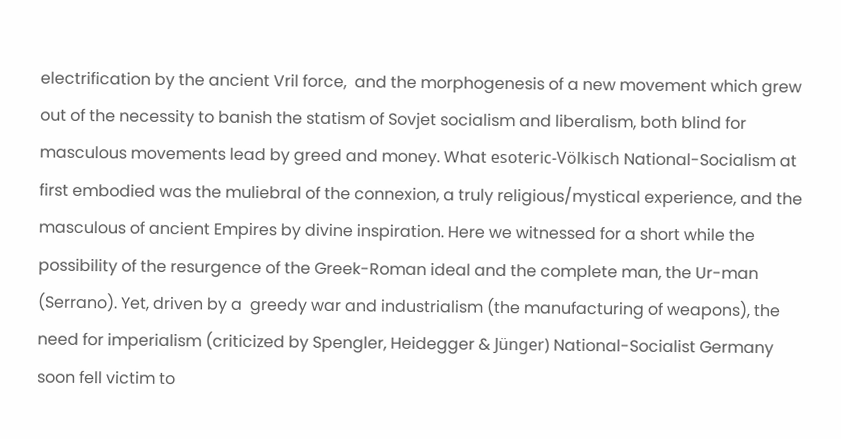electrification by the ancient Vril force,  and the morphogenesis of a new movement which grew out of the necessity to banish the statism of Sovjet socialism and liberalism, both blind for masculous movements lead by greed and money. What esoteric-Völkisch National-Socialism at first embodied was the muliebral of the connexion, a truly religious/mystical experience, and the masculous of ancient Empires by divine inspiration. Here we witnessed for a short while the possibility of the resurgence of the Greek-Roman ideal and the complete man, the Ur-man (Serrano). Yet, driven by a  greedy war and industrialism (the manufacturing of weapons), the need for imperialism (criticized by Spengler, Heidegger & Jünger) National-Socialist Germany soon fell victim to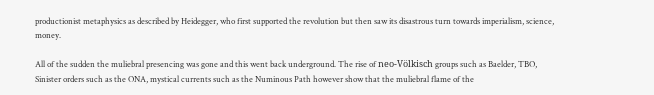productionist metaphysics as described by Heidegger, who first supported the revolution but then saw its disastrous turn towards imperialism, science, money.

All of the sudden the muliebral presencing was gone and this went back underground. The rise of neo-Völkisch groups such as Baelder, TBO, Sinister orders such as the ONA, mystical currents such as the Numinous Path however show that the muliebral flame of the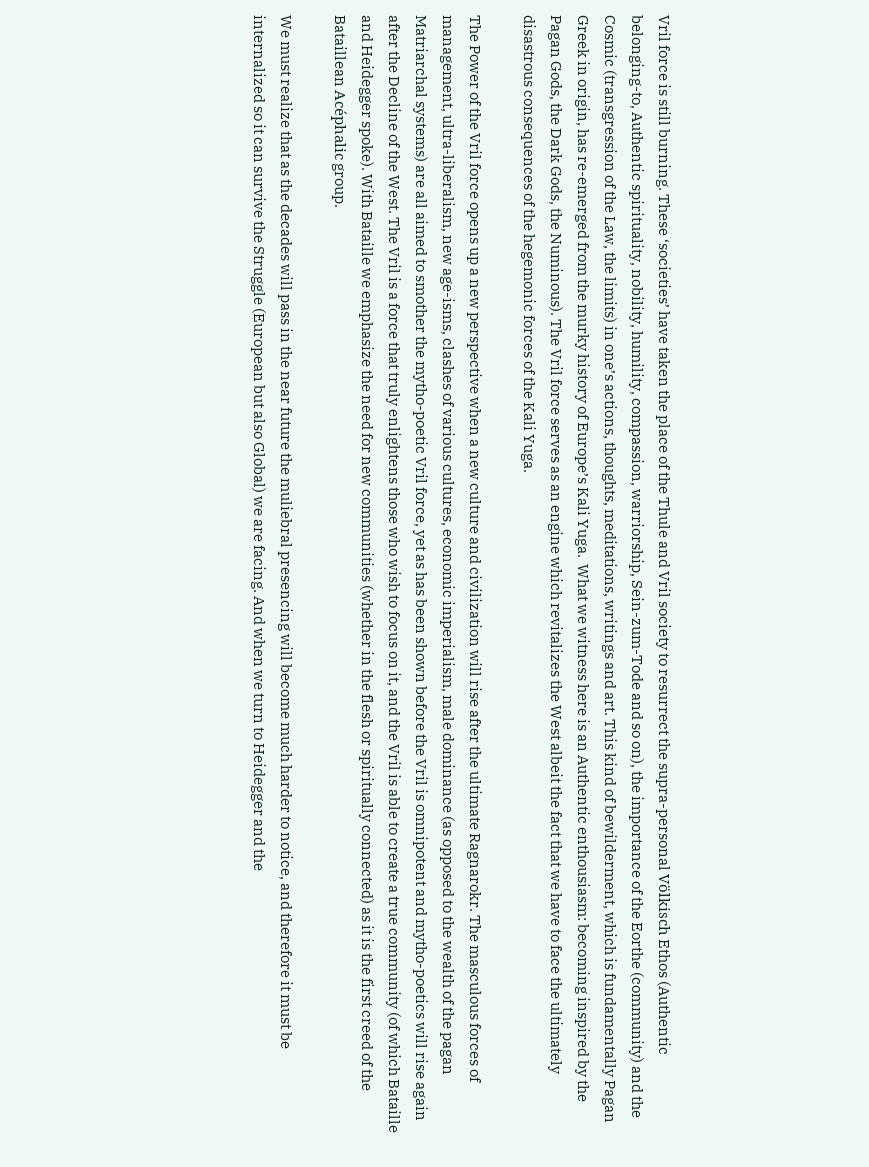Vril force is still burning. These ‘societies’ have taken the place of the Thule and Vril society to resurrect the supra-personal Völkisch Ethos (Authentic belonging-to, Authentic spirituality, nobility, humility, compassion, warriorship, Sein-zum-Tode and so on), the importance of the Eorthe (community) and the Cosmic (transgression of the Law, the limits) in one’s actions, thoughts, meditations, writings and art. This kind of bewilderment, which is fundamentally Pagan Greek in origin, has re-emerged from the murky history of Europe’s Kali Yuga.  What we witness here is an Authentic enthousiasm: becoming inspired by the Pagan Gods, the Dark Gods, the Numinous). The Vril force serves as an engine which revitalizes the West albeit the fact that we have to face the ultimately disastrous consequences of the hegemonic forces of the Kali Yuga.

The Power of the Vril force opens up a new perspective when a new culture and civilization will rise after the ultimate Ragnarokr. The masculous forces of management, ultra-liberalism, new age-isms, clashes of various cultures, economic imperialism, male dominance (as opposed to the wealth of the pagan Matriarchal systems) are all aimed to smother the mytho-poetic Vril force, yet as has been shown before the Vril is omnipotent and mytho-poetics will rise again after the Decline of the West. The Vril is a force that truly enlightens those who wish to focus on it, and the Vril is able to create a true community (of which Bataille and Heidegger spoke). With Bataille we emphasize the need for new communities (whether in the flesh or spiritually connected) as it is the first creed of the Bataillean Acéphalic group.

We must realize that as the decades will pass in the near future the muliebral presencing will become much harder to notice, and therefore it must be internalized so it can survive the Struggle (European but also Global) we are facing. And when we turn to Heidegger and the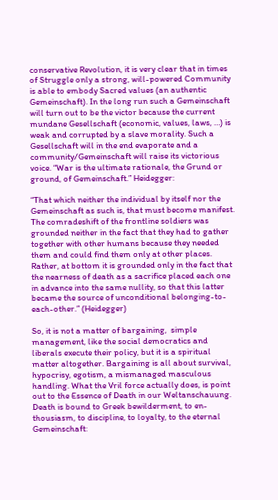conservative Revolution, it is very clear that in times of Struggle only a strong, will-powered Community is able to embody Sacred values (an authentic Gemeinschaft). In the long run such a Gemeinschaft will turn out to be the victor because the current mundane Gesellschaft (economic, values, laws, …) is weak and corrupted by a slave morality. Such a Gesellschaft will in the end evaporate and a community/Gemeinschaft will raise its victorious voice. “War is the ultimate rationale, the Grund or ground, of Gemeinschaft.” Heidegger:

“That which neither the individual by itself nor the Gemeinschaft as such is, that must become manifest. The comradeshift of the frontline soldiers was grounded neither in the fact that they had to gather together with other humans because they needed them and could find them only at other places. Rather, at bottom it is grounded only in the fact that the nearness of death as a sacrifice placed each one in advance into the same nullity, so that this latter became the source of unconditional belonging-to-each-other.” (Heidegger)

So, it is not a matter of bargaining,  simple management, like the social democratics and liberals execute their policy, but it is a spiritual matter altogether. Bargaining is all about survival, hypocrisy, egotism, a mismanaged masculous handling. What the Vril force actually does, is point out to the Essence of Death in our Weltanschauung. Death is bound to Greek bewilderment, to en-thousiasm, to discipline, to loyalty, to the eternal Gemeinschaft: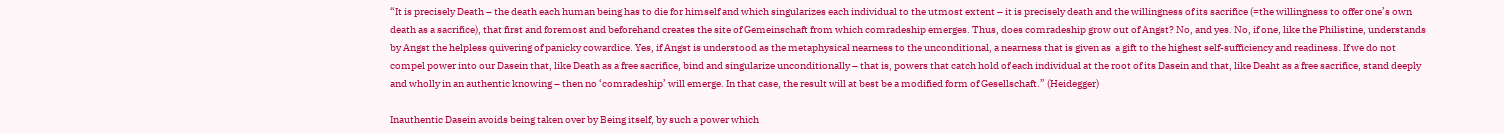“It is precisely Death – the death each human being has to die for himself and which singularizes each individual to the utmost extent – it is precisely death and the willingness of its sacrifice (=the willingness to offer one’s own death as a sacrifice), that first and foremost and beforehand creates the site of Gemeinschaft from which comradeship emerges. Thus, does comradeship grow out of Angst? No, and yes. No, if one, like the Philistine, understands by Angst the helpless quivering of panicky cowardice. Yes, if Angst is understood as the metaphysical nearness to the unconditional, a nearness that is given as  a gift to the highest self-sufficiency and readiness. If we do not compel power into our Dasein that, like Death as a free sacrifice, bind and singularize unconditionally – that is, powers that catch hold of each individual at the root of its Dasein and that, like Deaht as a free sacrifice, stand deeply and wholly in an authentic knowing – then no ‘comradeship’ will emerge. In that case, the result will at best be a modified form of Gesellschaft.” (Heidegger)

Inauthentic Dasein avoids being taken over by Being itself, by such a power which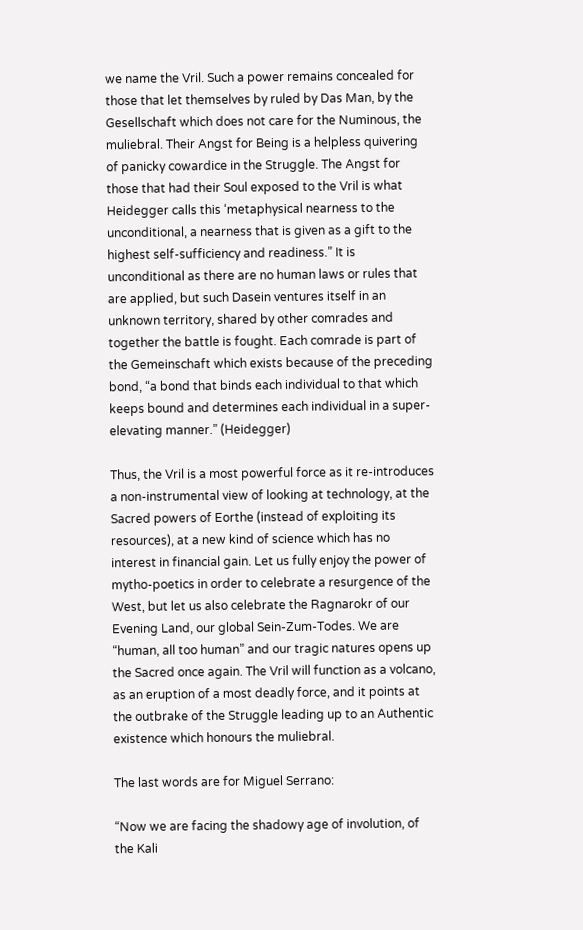we name the Vril. Such a power remains concealed for those that let themselves by ruled by Das Man, by the Gesellschaft which does not care for the Numinous, the muliebral. Their Angst for Being is a helpless quivering of panicky cowardice in the Struggle. The Angst for those that had their Soul exposed to the Vril is what Heidegger calls this ‘metaphysical nearness to the unconditional, a nearness that is given as a gift to the highest self-sufficiency and readiness.” It is unconditional as there are no human laws or rules that are applied, but such Dasein ventures itself in an unknown territory, shared by other comrades and together the battle is fought. Each comrade is part of the Gemeinschaft which exists because of the preceding bond, “a bond that binds each individual to that which keeps bound and determines each individual in a super-elevating manner.” (Heidegger)

Thus, the Vril is a most powerful force as it re-introduces a non-instrumental view of looking at technology, at the Sacred powers of Eorthe (instead of exploiting its resources), at a new kind of science which has no interest in financial gain. Let us fully enjoy the power of mytho-poetics in order to celebrate a resurgence of the West, but let us also celebrate the Ragnarokr of our Evening Land, our global Sein-Zum-Todes. We are “human, all too human” and our tragic natures opens up the Sacred once again. The Vril will function as a volcano, as an eruption of a most deadly force, and it points at the outbrake of the Struggle leading up to an Authentic existence which honours the muliebral.

The last words are for Miguel Serrano:

“Now we are facing the shadowy age of involution, of the Kali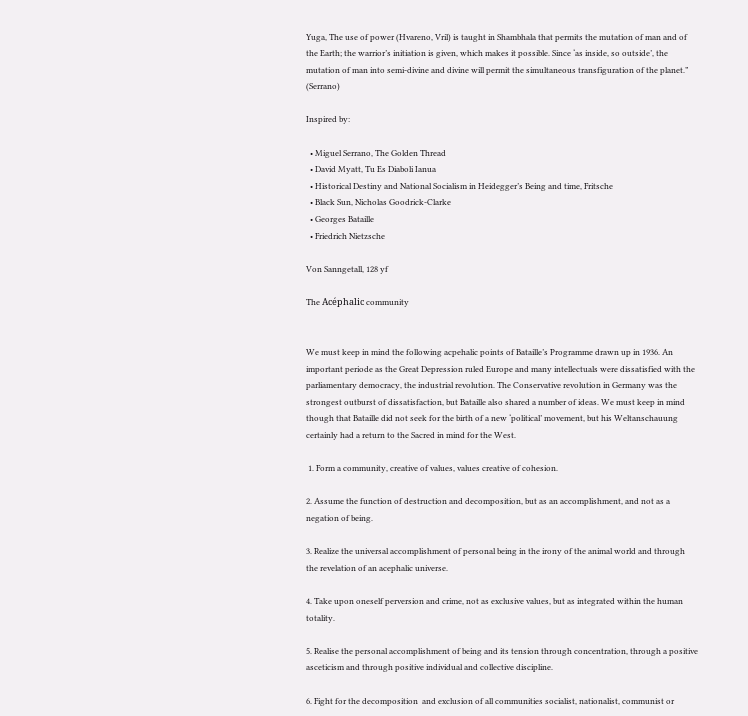Yuga, The use of power (Hvareno, Vril) is taught in Shambhala that permits the mutation of man and of the Earth; the warrior’s initiation is given, which makes it possible. Since ‘as inside, so outside’, the mutation of man into semi-divine and divine will permit the simultaneous transfiguration of the planet.” (Serrano)

Inspired by:

  • Miguel Serrano, The Golden Thread
  • David Myatt, Tu Es Diaboli Ianua
  • Historical Destiny and National Socialism in Heidegger’s Being and time, Fritsche
  • Black Sun, Nicholas Goodrick-Clarke
  • Georges Bataille
  • Friedrich Nietzsche

Von Sanngetall, 128 yf

The Acéphalic community


We must keep in mind the following acpehalic points of Bataille’s Programme drawn up in 1936. An important periode as the Great Depression ruled Europe and many intellectuals were dissatisfied with the parliamentary democracy, the industrial revolution. The Conservative revolution in Germany was the strongest outburst of dissatisfaction, but Bataille also shared a number of ideas. We must keep in mind though that Bataille did not seek for the birth of a new ‘political’ movement, but his Weltanschauung certainly had a return to the Sacred in mind for the West.

 1. Form a community, creative of values, values creative of cohesion.

2. Assume the function of destruction and decomposition, but as an accomplishment, and not as a negation of being.

3. Realize the universal accomplishment of personal being in the irony of the animal world and through the revelation of an acephalic universe.

4. Take upon oneself perversion and crime, not as exclusive values, but as integrated within the human totality.

5. Realise the personal accomplishment of being and its tension through concentration, through a positive asceticism and through positive individual and collective discipline.

6. Fight for the decomposition  and exclusion of all communities socialist, nationalist, communist or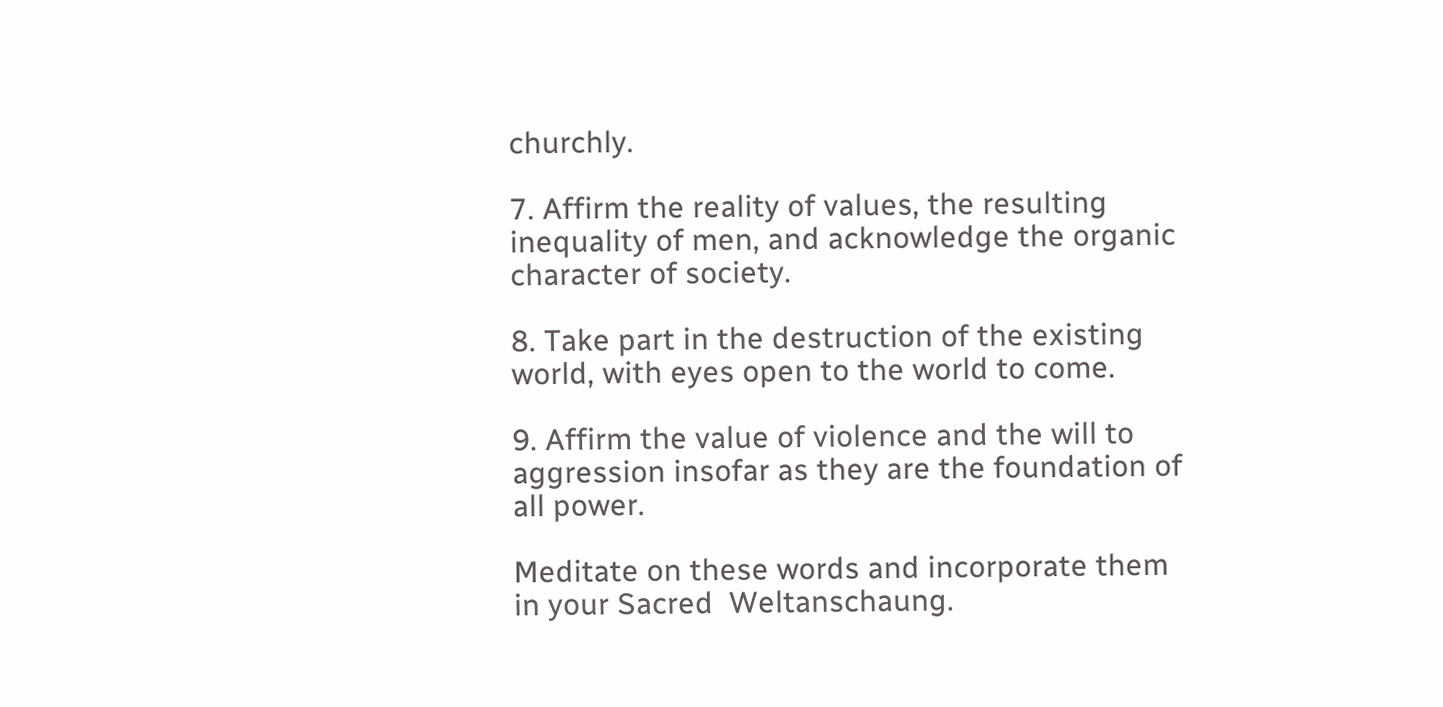churchly.

7. Affirm the reality of values, the resulting inequality of men, and acknowledge the organic character of society.

8. Take part in the destruction of the existing world, with eyes open to the world to come.

9. Affirm the value of violence and the will to aggression insofar as they are the foundation of all power.

Meditate on these words and incorporate them in your Sacred  Weltanschaung.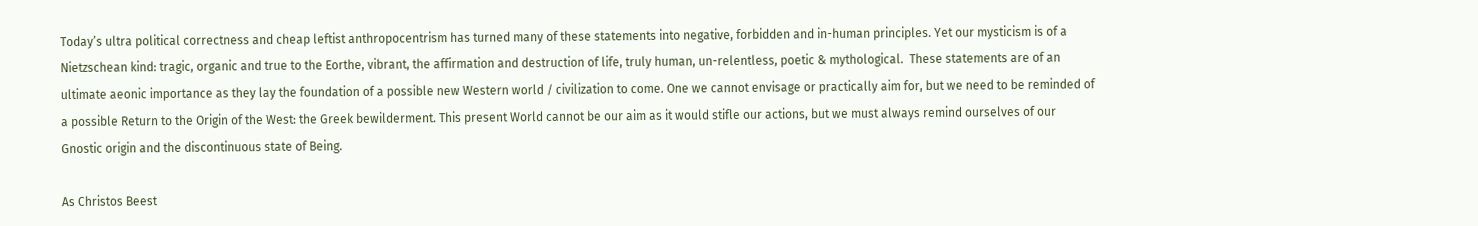Today’s ultra political correctness and cheap leftist anthropocentrism has turned many of these statements into negative, forbidden and in-human principles. Yet our mysticism is of a Nietzschean kind: tragic, organic and true to the Eorthe, vibrant, the affirmation and destruction of life, truly human, un-relentless, poetic & mythological.  These statements are of an ultimate aeonic importance as they lay the foundation of a possible new Western world / civilization to come. One we cannot envisage or practically aim for, but we need to be reminded of a possible Return to the Origin of the West: the Greek bewilderment. This present World cannot be our aim as it would stifle our actions, but we must always remind ourselves of our Gnostic origin and the discontinuous state of Being.

As Christos Beest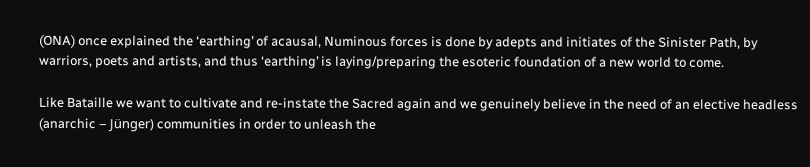(ONA) once explained the ‘earthing’ of acausal, Numinous forces is done by adepts and initiates of the Sinister Path, by warriors, poets and artists, and thus ‘earthing’ is laying/preparing the esoteric foundation of a new world to come.

Like Bataille we want to cultivate and re-instate the Sacred again and we genuinely believe in the need of an elective headless (anarchic – Jünger) communities in order to unleash the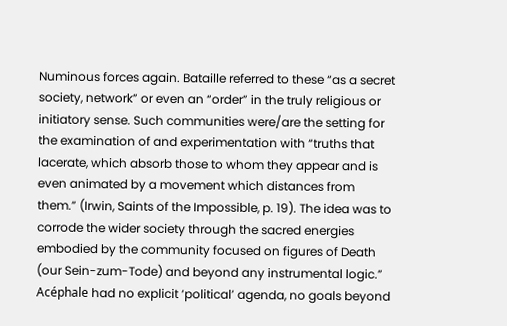Numinous forces again. Bataille referred to these “as a secret society, network” or even an “order” in the truly religious or initiatory sense. Such communities were/are the setting for the examination of and experimentation with “truths that lacerate, which absorb those to whom they appear and is even animated by a movement which distances from them.” (Irwin, Saints of the Impossible, p. 19). The idea was to corrode the wider society through the sacred energies embodied by the community focused on figures of Death (our Sein-zum-Tode) and beyond any instrumental logic.” Acéphale had no explicit ‘political’ agenda, no goals beyond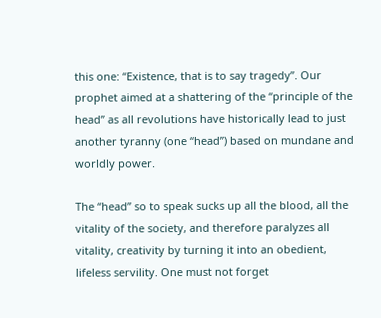this one: “Existence, that is to say tragedy”. Our prophet aimed at a shattering of the “principle of the head” as all revolutions have historically lead to just another tyranny (one “head”) based on mundane and worldly power.

The “head” so to speak sucks up all the blood, all the vitality of the society, and therefore paralyzes all vitality, creativity by turning it into an obedient, lifeless servility. One must not forget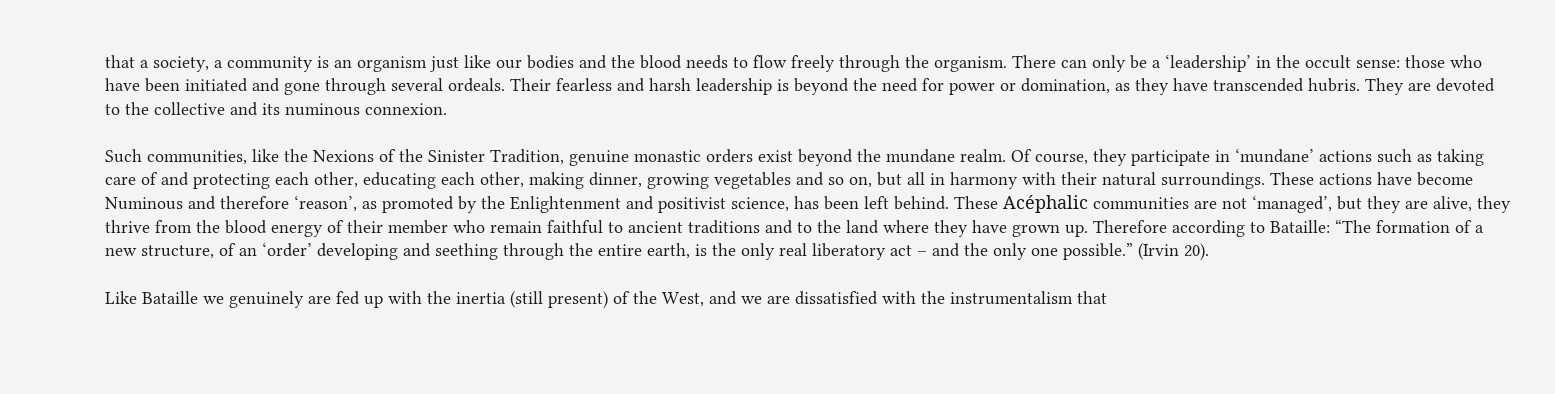that a society, a community is an organism just like our bodies and the blood needs to flow freely through the organism. There can only be a ‘leadership’ in the occult sense: those who have been initiated and gone through several ordeals. Their fearless and harsh leadership is beyond the need for power or domination, as they have transcended hubris. They are devoted to the collective and its numinous connexion.

Such communities, like the Nexions of the Sinister Tradition, genuine monastic orders exist beyond the mundane realm. Of course, they participate in ‘mundane’ actions such as taking care of and protecting each other, educating each other, making dinner, growing vegetables and so on, but all in harmony with their natural surroundings. These actions have become Numinous and therefore ‘reason’, as promoted by the Enlightenment and positivist science, has been left behind. These Acéphalic communities are not ‘managed’, but they are alive, they thrive from the blood energy of their member who remain faithful to ancient traditions and to the land where they have grown up. Therefore according to Bataille: “The formation of a new structure, of an ‘order’ developing and seething through the entire earth, is the only real liberatory act – and the only one possible.” (Irvin 20).

Like Bataille we genuinely are fed up with the inertia (still present) of the West, and we are dissatisfied with the instrumentalism that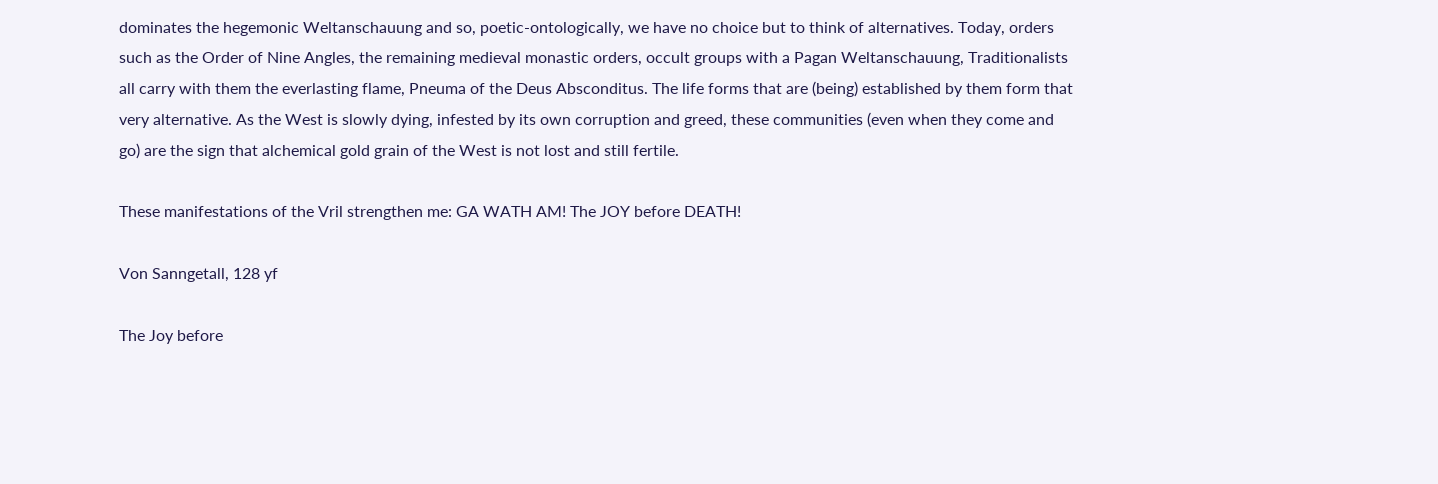dominates the hegemonic Weltanschauung and so, poetic-ontologically, we have no choice but to think of alternatives. Today, orders such as the Order of Nine Angles, the remaining medieval monastic orders, occult groups with a Pagan Weltanschauung, Traditionalists all carry with them the everlasting flame, Pneuma of the Deus Absconditus. The life forms that are (being) established by them form that very alternative. As the West is slowly dying, infested by its own corruption and greed, these communities (even when they come and go) are the sign that alchemical gold grain of the West is not lost and still fertile.

These manifestations of the Vril strengthen me: GA WATH AM! The JOY before DEATH!

Von Sanngetall, 128 yf

The Joy before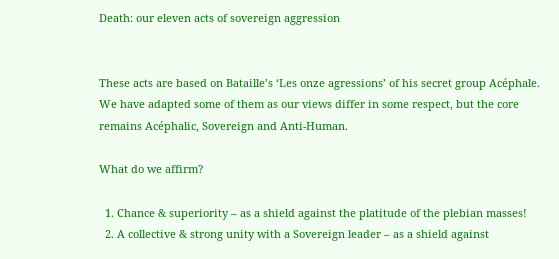Death: our eleven acts of sovereign aggression


These acts are based on Bataille’s ‘Les onze agressions’ of his secret group Acéphale. We have adapted some of them as our views differ in some respect, but the core remains Acéphalic, Sovereign and Anti-Human.

What do we affirm?

  1. Chance & superiority – as a shield against the platitude of the plebian masses!
  2. A collective & strong unity with a Sovereign leader – as a shield against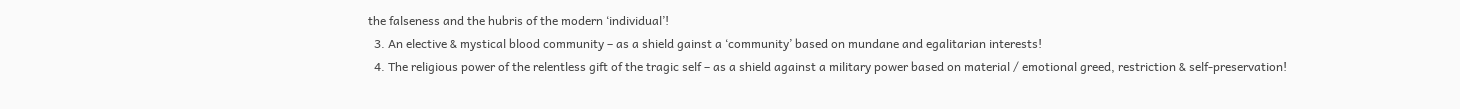the falseness and the hubris of the modern ‘individual’!
  3. An elective & mystical blood community – as a shield gainst a ‘community’ based on mundane and egalitarian interests!
  4. The religious power of the relentless gift of the tragic self – as a shield against a military power based on material / emotional greed, restriction & self-preservation!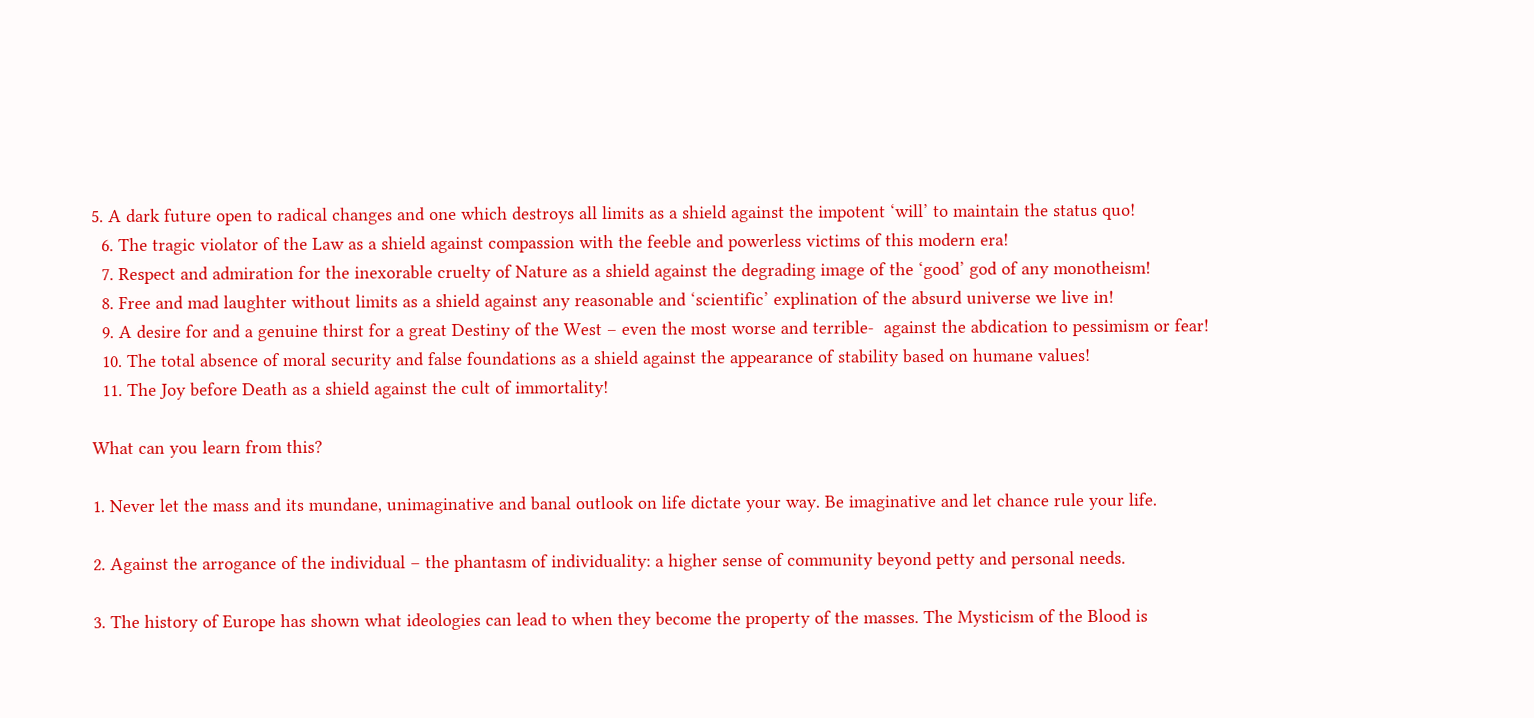5. A dark future open to radical changes and one which destroys all limits as a shield against the impotent ‘will’ to maintain the status quo!
  6. The tragic violator of the Law as a shield against compassion with the feeble and powerless victims of this modern era!
  7. Respect and admiration for the inexorable cruelty of Nature as a shield against the degrading image of the ‘good’ god of any monotheism!
  8. Free and mad laughter without limits as a shield against any reasonable and ‘scientific’ explination of the absurd universe we live in!
  9. A desire for and a genuine thirst for a great Destiny of the West – even the most worse and terrible-  against the abdication to pessimism or fear!
  10. The total absence of moral security and false foundations as a shield against the appearance of stability based on humane values!
  11. The Joy before Death as a shield against the cult of immortality!

What can you learn from this?

1. Never let the mass and its mundane, unimaginative and banal outlook on life dictate your way. Be imaginative and let chance rule your life.

2. Against the arrogance of the individual – the phantasm of individuality: a higher sense of community beyond petty and personal needs.

3. The history of Europe has shown what ideologies can lead to when they become the property of the masses. The Mysticism of the Blood is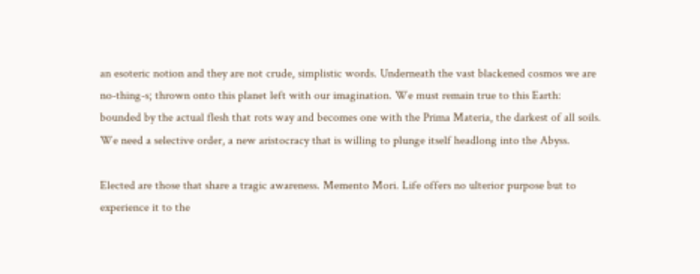an esoteric notion and they are not crude, simplistic words. Underneath the vast blackened cosmos we are no-thing-s; thrown onto this planet left with our imagination. We must remain true to this Earth: bounded by the actual flesh that rots way and becomes one with the Prima Materia, the darkest of all soils. We need a selective order, a new aristocracy that is willing to plunge itself headlong into the Abyss.

Elected are those that share a tragic awareness. Memento Mori. Life offers no ulterior purpose but to experience it to the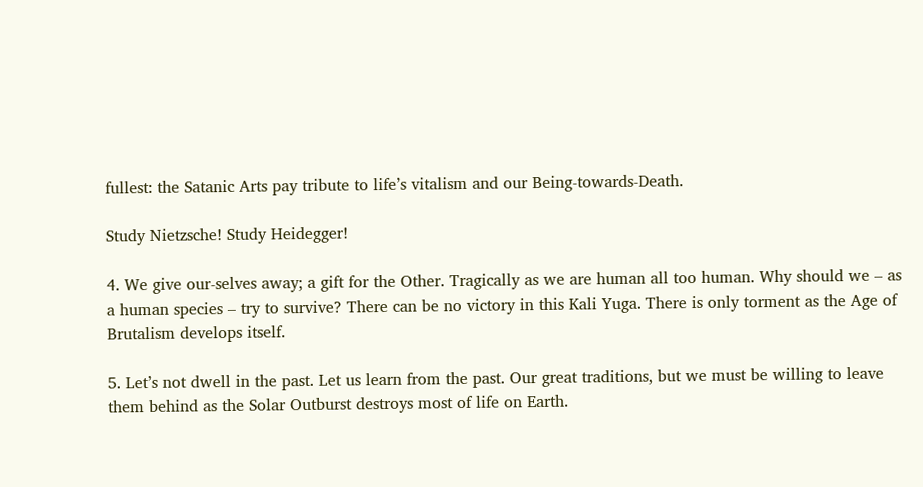fullest: the Satanic Arts pay tribute to life’s vitalism and our Being-towards-Death.

Study Nietzsche! Study Heidegger!

4. We give our-selves away; a gift for the Other. Tragically as we are human all too human. Why should we – as a human species – try to survive? There can be no victory in this Kali Yuga. There is only torment as the Age of Brutalism develops itself.

5. Let’s not dwell in the past. Let us learn from the past. Our great traditions, but we must be willing to leave them behind as the Solar Outburst destroys most of life on Earth.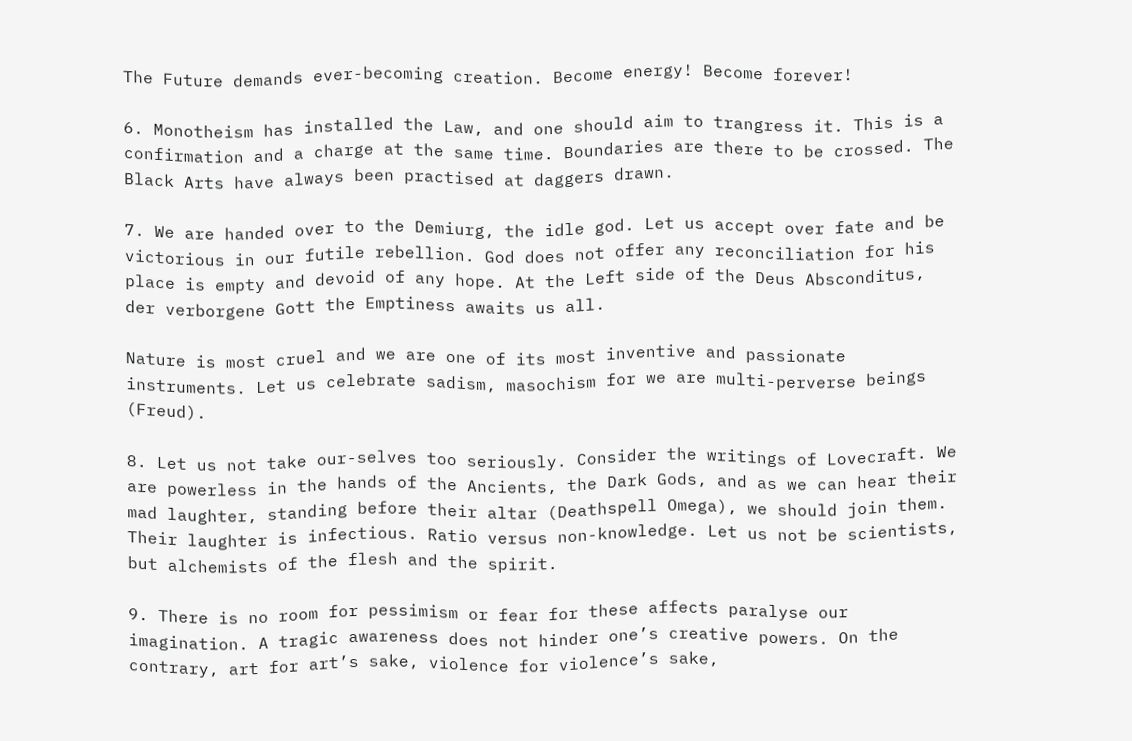The Future demands ever-becoming creation. Become energy! Become forever!

6. Monotheism has installed the Law, and one should aim to trangress it. This is a confirmation and a charge at the same time. Boundaries are there to be crossed. The Black Arts have always been practised at daggers drawn.

7. We are handed over to the Demiurg, the idle god. Let us accept over fate and be victorious in our futile rebellion. God does not offer any reconciliation for his place is empty and devoid of any hope. At the Left side of the Deus Absconditus, der verborgene Gott the Emptiness awaits us all.

Nature is most cruel and we are one of its most inventive and passionate instruments. Let us celebrate sadism, masochism for we are multi-perverse beings (Freud).

8. Let us not take our-selves too seriously. Consider the writings of Lovecraft. We are powerless in the hands of the Ancients, the Dark Gods, and as we can hear their mad laughter, standing before their altar (Deathspell Omega), we should join them. Their laughter is infectious. Ratio versus non-knowledge. Let us not be scientists, but alchemists of the flesh and the spirit.

9. There is no room for pessimism or fear for these affects paralyse our imagination. A tragic awareness does not hinder one’s creative powers. On the contrary, art for art’s sake, violence for violence’s sake,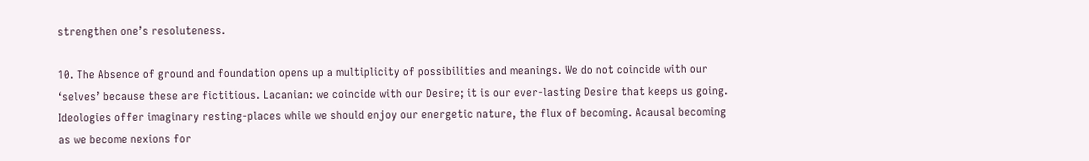strengthen one’s resoluteness.

10. The Absence of ground and foundation opens up a multiplicity of possibilities and meanings. We do not coincide with our ‘selves’ because these are fictitious. Lacanian: we coincide with our Desire; it is our ever-lasting Desire that keeps us going. Ideologies offer imaginary resting-places while we should enjoy our energetic nature, the flux of becoming. Acausal becoming as we become nexions for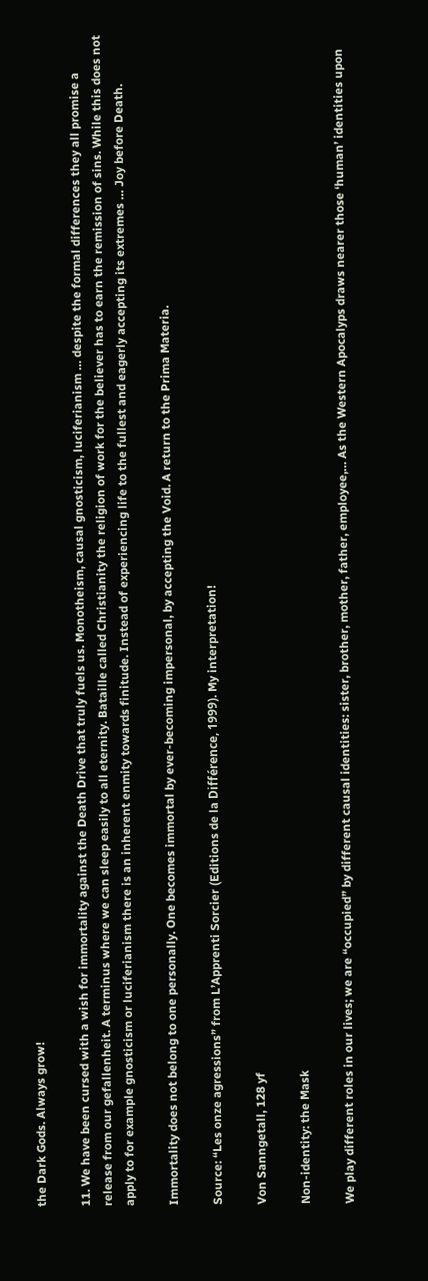the Dark Gods. Always grow!

11. We have been cursed with a wish for immortality against the Death Drive that truly fuels us. Monotheism, causal gnosticism, luciferianism … despite the formal differences they all promise a release from our gefallenheit. A terminus where we can sleep easily to all eternity. Bataille called Christianity the religion of work for the believer has to earn the remission of sins. While this does not apply to for example gnosticism or luciferianism there is an inherent enmity towards finitude. Instead of experiencing life to the fullest and eagerly accepting its extremes … Joy before Death.

Immortality does not belong to one personally. One becomes immortal by ever-becoming impersonal, by accepting the Void. A return to the Prima Materia.

Source: “Les onze agressions” from L’Apprenti Sorcier (Editions de la Différence, 1999). My interpretation!

Von Sanngetall, 128 yf

Non-identity: the Mask

We play different roles in our lives; we are “occupied” by different causal identities: sister, brother, mother, father, employee,… As the Western Apocalyps draws nearer those ‘human’ identities upon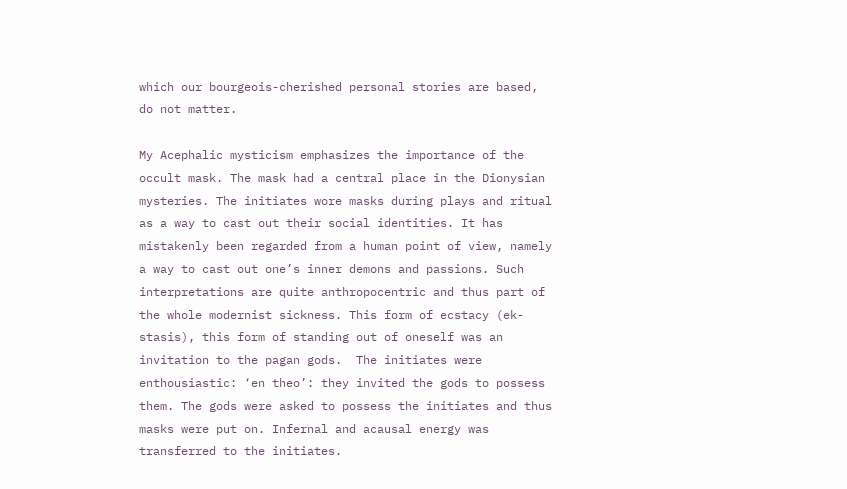which our bourgeois-cherished personal stories are based, do not matter.

My Acephalic mysticism emphasizes the importance of the occult mask. The mask had a central place in the Dionysian mysteries. The initiates wore masks during plays and ritual as a way to cast out their social identities. It has mistakenly been regarded from a human point of view, namely a way to cast out one’s inner demons and passions. Such interpretations are quite anthropocentric and thus part of the whole modernist sickness. This form of ecstacy (ek-stasis), this form of standing out of oneself was an invitation to the pagan gods.  The initiates were enthousiastic: ‘en theo’: they invited the gods to possess them. The gods were asked to possess the initiates and thus masks were put on. Infernal and acausal energy was transferred to the initiates.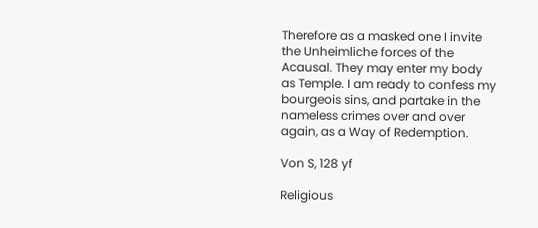Therefore as a masked one I invite the Unheimliche forces of the Acausal. They may enter my body as Temple. I am ready to confess my bourgeois sins, and partake in the nameless crimes over and over again, as a Way of Redemption.

Von S, 128 yf

Religious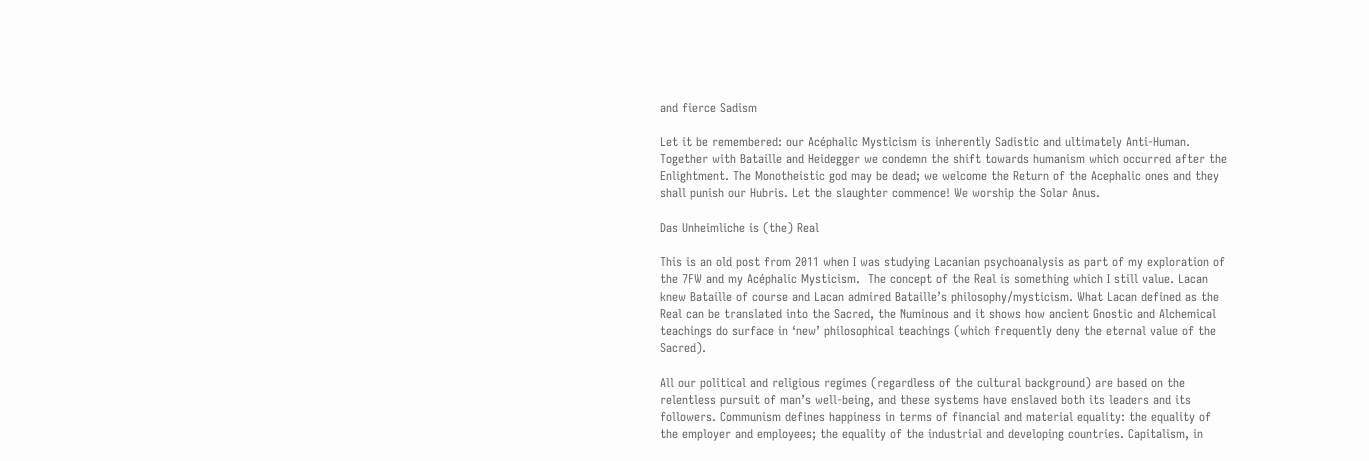and fierce Sadism

Let it be remembered: our Acéphalic Mysticism is inherently Sadistic and ultimately Anti-Human. Together with Bataille and Heidegger we condemn the shift towards humanism which occurred after the Enlightment. The Monotheistic god may be dead; we welcome the Return of the Acephalic ones and they shall punish our Hubris. Let the slaughter commence! We worship the Solar Anus.

Das Unheimliche is (the) Real

This is an old post from 2011 when I was studying Lacanian psychoanalysis as part of my exploration of the 7FW and my Acéphalic Mysticism.  The concept of the Real is something which I still value. Lacan knew Bataille of course and Lacan admired Bataille’s philosophy/mysticism. What Lacan defined as the Real can be translated into the Sacred, the Numinous and it shows how ancient Gnostic and Alchemical teachings do surface in ‘new’ philosophical teachings (which frequently deny the eternal value of the Sacred).

All our political and religious regimes (regardless of the cultural background) are based on the relentless pursuit of man’s well-being, and these systems have enslaved both its leaders and its followers. Communism defines happiness in terms of financial and material equality: the equality of the employer and employees; the equality of the industrial and developing countries. Capitalism, in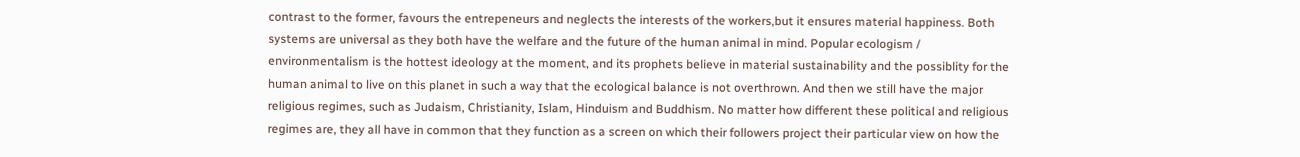contrast to the former, favours the entrepeneurs and neglects the interests of the workers,but it ensures material happiness. Both systems are universal as they both have the welfare and the future of the human animal in mind. Popular ecologism / environmentalism is the hottest ideology at the moment, and its prophets believe in material sustainability and the possiblity for the human animal to live on this planet in such a way that the ecological balance is not overthrown. And then we still have the major  religious regimes, such as Judaism, Christianity, Islam, Hinduism and Buddhism. No matter how different these political and religious regimes are, they all have in common that they function as a screen on which their followers project their particular view on how the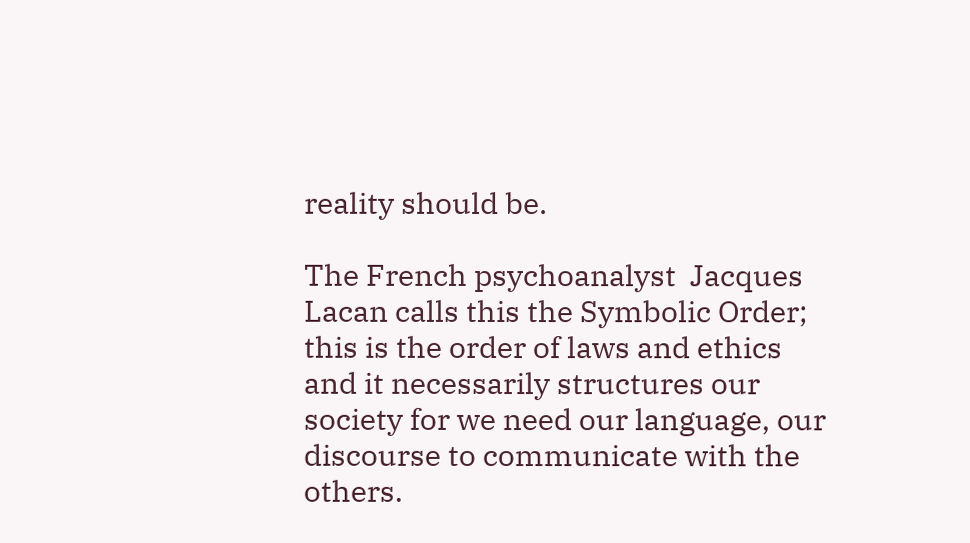reality should be.

The French psychoanalyst  Jacques Lacan calls this the Symbolic Order; this is the order of laws and ethics and it necessarily structures our society for we need our language, our discourse to communicate with the others.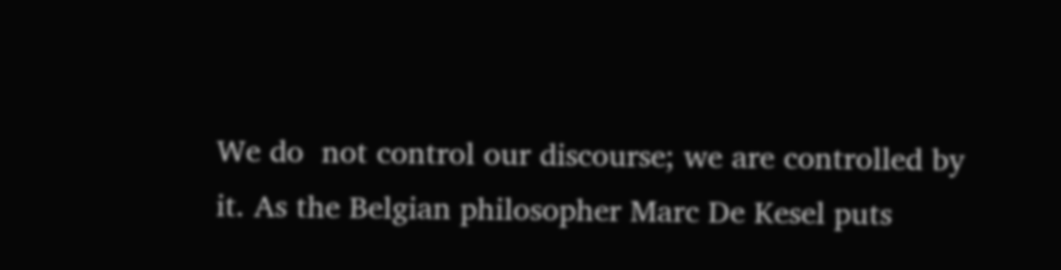We do  not control our discourse; we are controlled by it. As the Belgian philosopher Marc De Kesel puts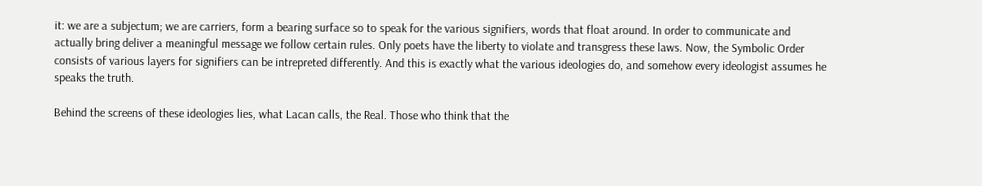it: we are a subjectum; we are carriers, form a bearing surface so to speak for the various signifiers, words that float around. In order to communicate and actually bring deliver a meaningful message we follow certain rules. Only poets have the liberty to violate and transgress these laws. Now, the Symbolic Order consists of various layers for signifiers can be intrepreted differently. And this is exactly what the various ideologies do, and somehow every ideologist assumes he speaks the truth.

Behind the screens of these ideologies lies, what Lacan calls, the Real. Those who think that the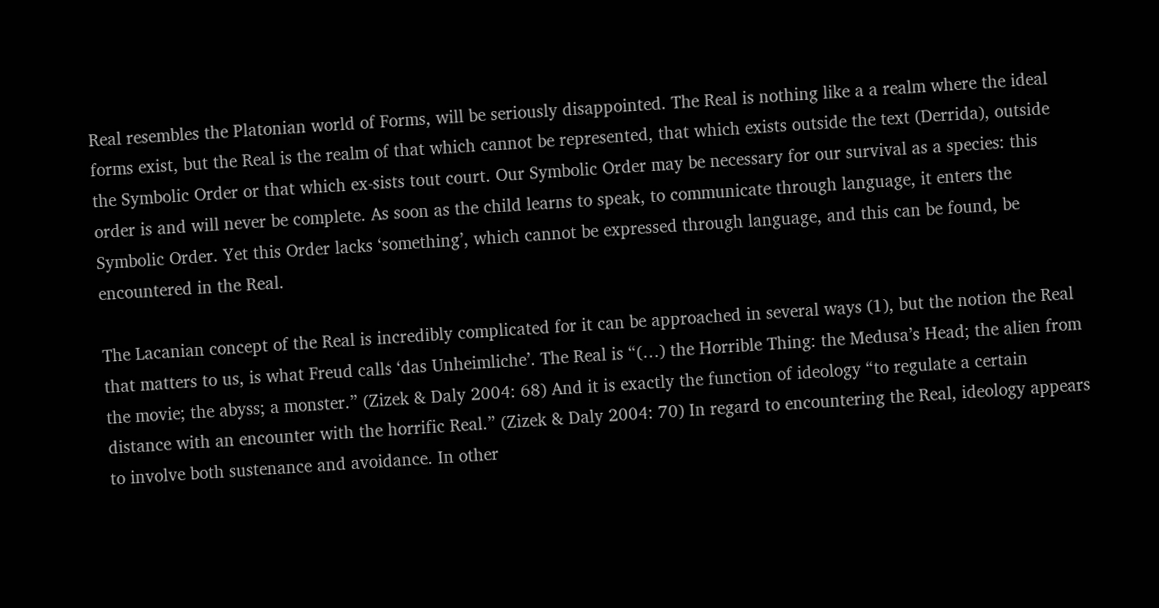Real resembles the Platonian world of Forms, will be seriously disappointed. The Real is nothing like a a realm where the ideal forms exist, but the Real is the realm of that which cannot be represented, that which exists outside the text (Derrida), outside the Symbolic Order or that which ex-sists tout court. Our Symbolic Order may be necessary for our survival as a species: this order is and will never be complete. As soon as the child learns to speak, to communicate through language, it enters the Symbolic Order. Yet this Order lacks ‘something’, which cannot be expressed through language, and this can be found, be encountered in the Real.

The Lacanian concept of the Real is incredibly complicated for it can be approached in several ways (1), but the notion the Real that matters to us, is what Freud calls ‘das Unheimliche’. The Real is “(…) the Horrible Thing: the Medusa’s Head; the alien from the movie; the abyss; a monster.” (Zizek & Daly 2004: 68) And it is exactly the function of ideology “to regulate a certain distance with an encounter with the horrific Real.” (Zizek & Daly 2004: 70) In regard to encountering the Real, ideology appears to involve both sustenance and avoidance. In other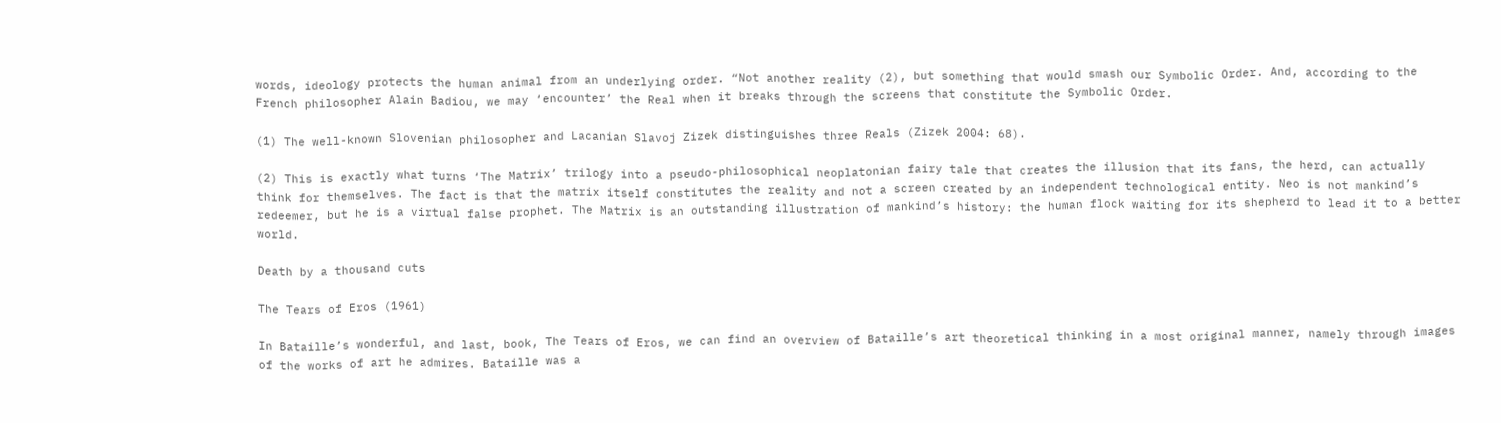words, ideology protects the human animal from an underlying order. “Not another reality (2), but something that would smash our Symbolic Order. And, according to the French philosopher Alain Badiou, we may ‘encounter’ the Real when it breaks through the screens that constitute the Symbolic Order.

(1) The well-known Slovenian philosopher and Lacanian Slavoj Zizek distinguishes three Reals (Zizek 2004: 68).

(2) This is exactly what turns ‘The Matrix’ trilogy into a pseudo-philosophical neoplatonian fairy tale that creates the illusion that its fans, the herd, can actually think for themselves. The fact is that the matrix itself constitutes the reality and not a screen created by an independent technological entity. Neo is not mankind’s redeemer, but he is a virtual false prophet. The Matrix is an outstanding illustration of mankind’s history: the human flock waiting for its shepherd to lead it to a better world.

Death by a thousand cuts

The Tears of Eros (1961)

In Bataille’s wonderful, and last, book, The Tears of Eros, we can find an overview of Bataille’s art theoretical thinking in a most original manner, namely through images of the works of art he admires. Bataille was a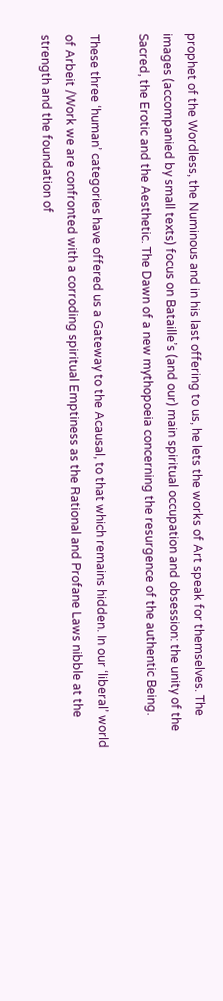prophet of the Wordless, the Numinous and in his last offering to us, he lets the works of Art speak for themselves. The images (accompanied by small texts) focus on Bataille’s (and our) main spiritual occupation and obsession: the unity of the Sacred, the Erotic and the Aesthetic. The Dawn of a new mythopoeia concerning the resurgence of the authentic Being.

These three ‘human’ categories have offered us a Gateway to the Acausal, to that which remains hidden. In our ‘liberal’ world of Arbeit /Work we are confronted with a corroding spiritual Emptiness as the Rational and Profane Laws nibble at the strength and the foundation of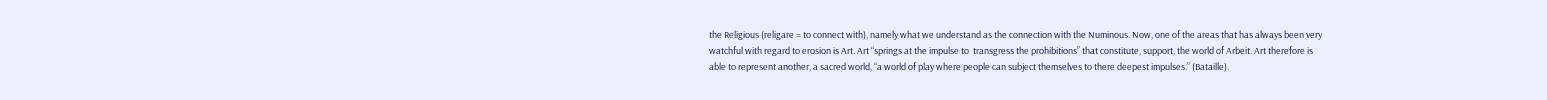the Religious (religare = to connect with), namely what we understand as the connection with the Numinous. Now, one of the areas that has always been very watchful with regard to erosion is Art. Art “springs at the impulse to  transgress the prohibitions” that constitute, support, the world of Arbeit. Art therefore is able to represent another, a sacred world, “a world of play where people can subject themselves to there deepest impulses.” (Bataille).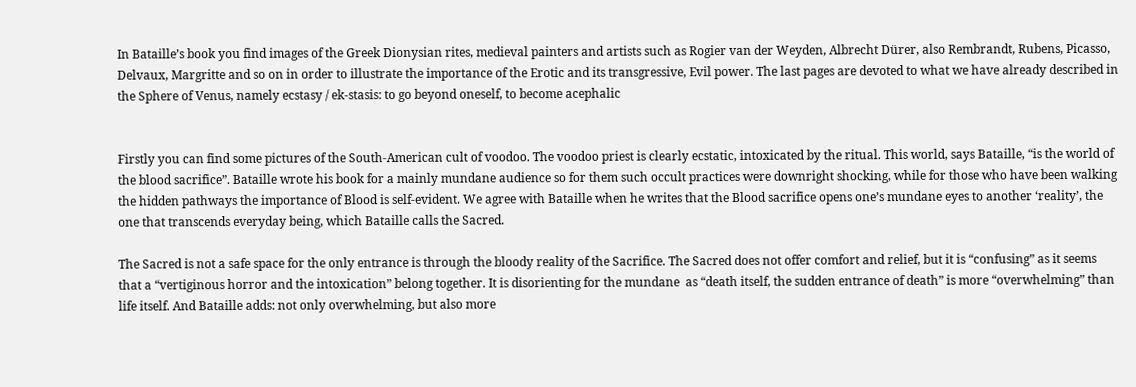In Bataille’s book you find images of the Greek Dionysian rites, medieval painters and artists such as Rogier van der Weyden, Albrecht Dürer, also Rembrandt, Rubens, Picasso, Delvaux, Margritte and so on in order to illustrate the importance of the Erotic and its transgressive, Evil power. The last pages are devoted to what we have already described in the Sphere of Venus, namely ecstasy / ek-stasis: to go beyond oneself, to become acephalic


Firstly you can find some pictures of the South-American cult of voodoo. The voodoo priest is clearly ecstatic, intoxicated by the ritual. This world, says Bataille, “is the world of the blood sacrifice”. Bataille wrote his book for a mainly mundane audience so for them such occult practices were downright shocking, while for those who have been walking the hidden pathways the importance of Blood is self-evident. We agree with Bataille when he writes that the Blood sacrifice opens one’s mundane eyes to another ‘reality’, the one that transcends everyday being, which Bataille calls the Sacred.

The Sacred is not a safe space for the only entrance is through the bloody reality of the Sacrifice. The Sacred does not offer comfort and relief, but it is “confusing” as it seems that a “vertiginous horror and the intoxication” belong together. It is disorienting for the mundane  as “death itself, the sudden entrance of death” is more “overwhelming” than life itself. And Bataille adds: not only overwhelming, but also more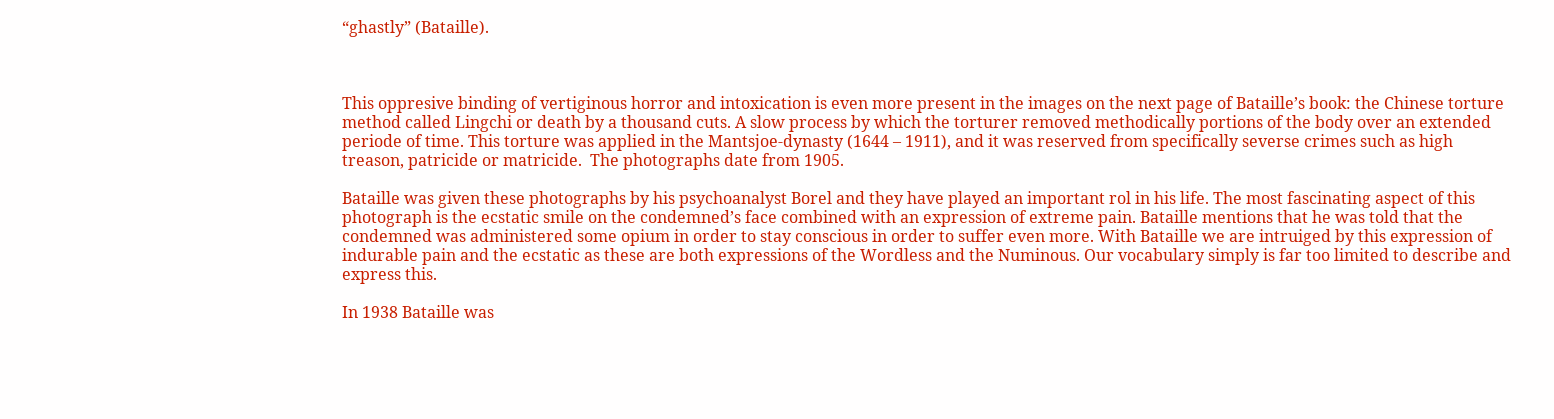“ghastly” (Bataille).



This oppresive binding of vertiginous horror and intoxication is even more present in the images on the next page of Bataille’s book: the Chinese torture method called Lingchi or death by a thousand cuts. A slow process by which the torturer removed methodically portions of the body over an extended periode of time. This torture was applied in the Mantsjoe-dynasty (1644 – 1911), and it was reserved from specifically severse crimes such as high treason, patricide or matricide.  The photographs date from 1905.

Bataille was given these photographs by his psychoanalyst Borel and they have played an important rol in his life. The most fascinating aspect of this photograph is the ecstatic smile on the condemned’s face combined with an expression of extreme pain. Bataille mentions that he was told that the condemned was administered some opium in order to stay conscious in order to suffer even more. With Bataille we are intruiged by this expression of indurable pain and the ecstatic as these are both expressions of the Wordless and the Numinous. Our vocabulary simply is far too limited to describe and express this.

In 1938 Bataille was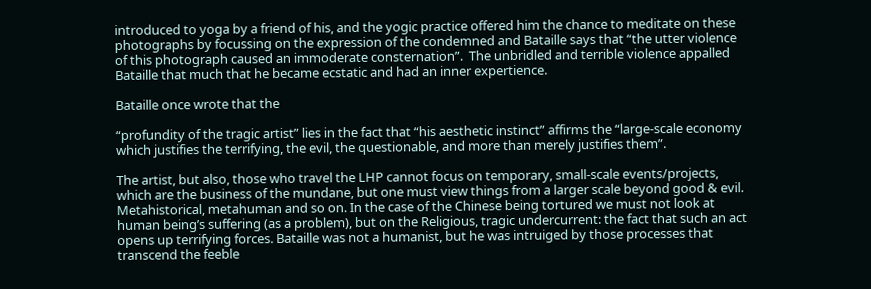introduced to yoga by a friend of his, and the yogic practice offered him the chance to meditate on these photographs by focussing on the expression of the condemned and Bataille says that “the utter violence of this photograph caused an immoderate consternation”.  The unbridled and terrible violence appalled Bataille that much that he became ecstatic and had an inner expertience.

Bataille once wrote that the

“profundity of the tragic artist” lies in the fact that “his aesthetic instinct” affirms the “large-scale economy which justifies the terrifying, the evil, the questionable, and more than merely justifies them”.

The artist, but also, those who travel the LHP cannot focus on temporary, small-scale events/projects, which are the business of the mundane, but one must view things from a larger scale beyond good & evil. Metahistorical, metahuman and so on. In the case of the Chinese being tortured we must not look at human being’s suffering (as a problem), but on the Religious, tragic undercurrent: the fact that such an act opens up terrifying forces. Bataille was not a humanist, but he was intruiged by those processes that transcend the feeble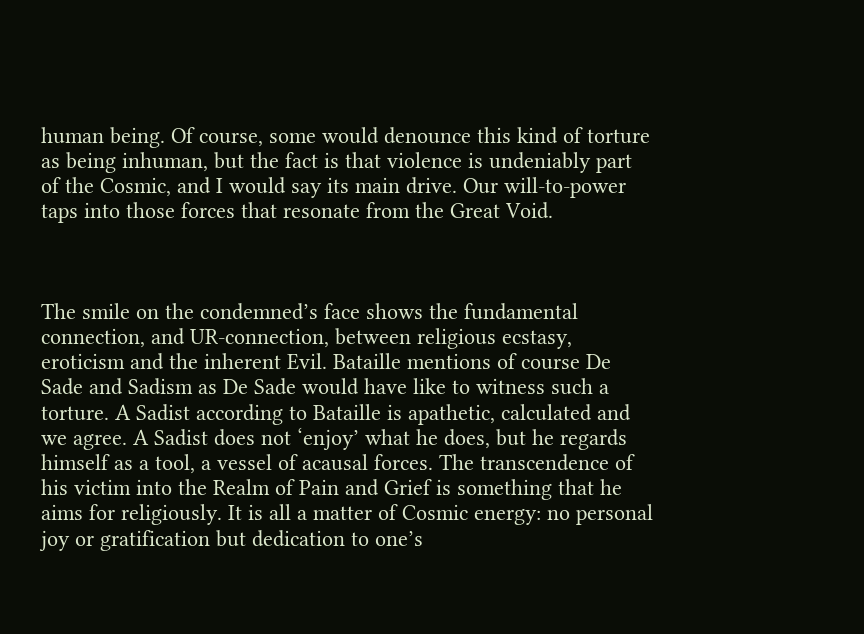human being. Of course, some would denounce this kind of torture as being inhuman, but the fact is that violence is undeniably part of the Cosmic, and I would say its main drive. Our will-to-power taps into those forces that resonate from the Great Void.



The smile on the condemned’s face shows the fundamental connection, and UR-connection, between religious ecstasy, eroticism and the inherent Evil. Bataille mentions of course De Sade and Sadism as De Sade would have like to witness such a torture. A Sadist according to Bataille is apathetic, calculated and we agree. A Sadist does not ‘enjoy’ what he does, but he regards himself as a tool, a vessel of acausal forces. The transcendence of his victim into the Realm of Pain and Grief is something that he aims for religiously. It is all a matter of Cosmic energy: no personal joy or gratification but dedication to one’s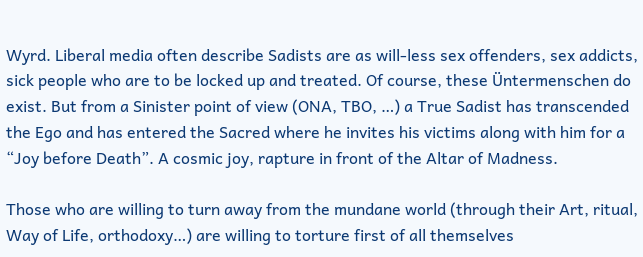Wyrd. Liberal media often describe Sadists are as will-less sex offenders, sex addicts, sick people who are to be locked up and treated. Of course, these Üntermenschen do exist. But from a Sinister point of view (ONA, TBO, …) a True Sadist has transcended the Ego and has entered the Sacred where he invites his victims along with him for a “Joy before Death”. A cosmic joy, rapture in front of the Altar of Madness.

Those who are willing to turn away from the mundane world (through their Art, ritual, Way of Life, orthodoxy…) are willing to torture first of all themselves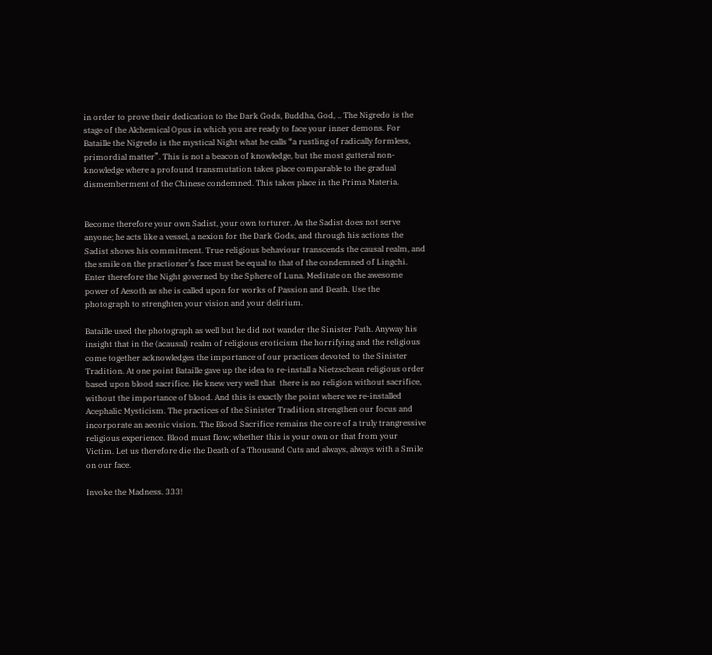in order to prove their dedication to the Dark Gods, Buddha, God, .. The Nigredo is the stage of the Alchemical Opus in which you are ready to face your inner demons. For Bataille the Nigredo is the mystical Night what he calls “a rustling of radically formless, primordial matter”. This is not a beacon of knowledge, but the most gutteral non-knowledge where a profound transmutation takes place comparable to the gradual dismemberment of the Chinese condemned. This takes place in the Prima Materia.


Become therefore your own Sadist, your own torturer. As the Sadist does not serve anyone; he acts like a vessel, a nexion for the Dark Gods, and through his actions the Sadist shows his commitment. True religious behaviour transcends the causal realm, and the smile on the practioner’s face must be equal to that of the condemned of Lingchi. Enter therefore the Night governed by the Sphere of Luna. Meditate on the awesome power of Aesoth as she is called upon for works of Passion and Death. Use the photograph to strenghten your vision and your delirium.

Bataille used the photograph as well but he did not wander the Sinister Path. Anyway his insight that in the (acausal) realm of religious eroticism the horrifying and the religious come together acknowledges the importance of our practices devoted to the Sinister Tradition. At one point Bataille gave up the idea to re-install a Nietzschean religious order based upon blood sacrifice. He knew very well that  there is no religion without sacrifice, without the importance of blood. And this is exactly the point where we re-installed Acephalic Mysticism. The practices of the Sinister Tradition strengthen our focus and incorporate an aeonic vision. The Blood Sacrifice remains the core of a truly trangressive religious experience. Blood must flow; whether this is your own or that from your Victim. Let us therefore die the Death of a Thousand Cuts and always, always with a Smile on our face.

Invoke the Madness. 333!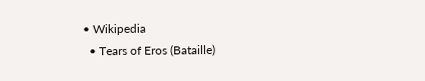• Wikipedia
  • Tears of Eros (Bataille)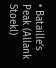• Bataille’s Peak (Allank Stoekl)